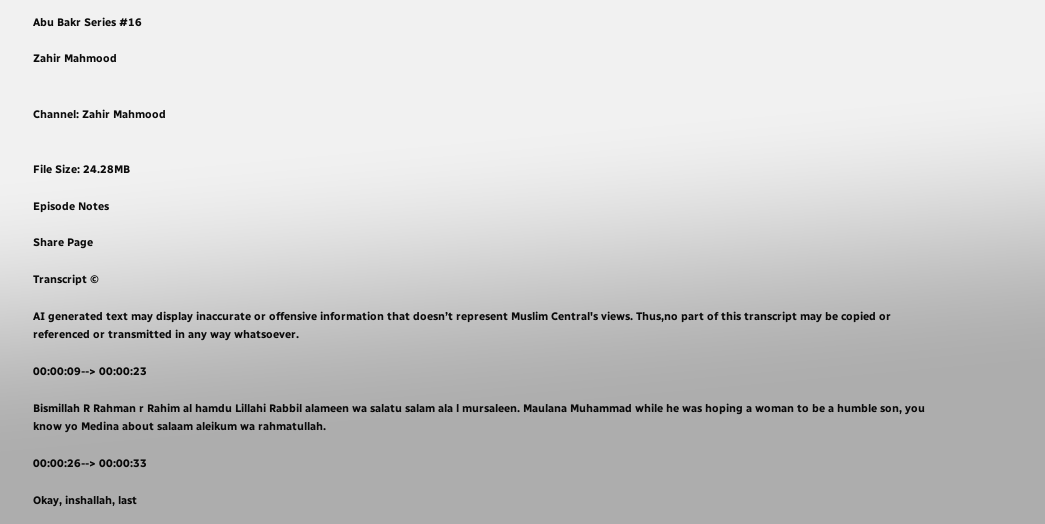Abu Bakr Series #16

Zahir Mahmood


Channel: Zahir Mahmood


File Size: 24.28MB

Episode Notes

Share Page

Transcript ©

AI generated text may display inaccurate or offensive information that doesn’t represent Muslim Central's views. Thus,no part of this transcript may be copied or referenced or transmitted in any way whatsoever.

00:00:09--> 00:00:23

Bismillah R Rahman r Rahim al hamdu Lillahi Rabbil alameen wa salatu salam ala l mursaleen. Maulana Muhammad while he was hoping a woman to be a humble son, you know yo Medina about salaam aleikum wa rahmatullah.

00:00:26--> 00:00:33

Okay, inshallah, last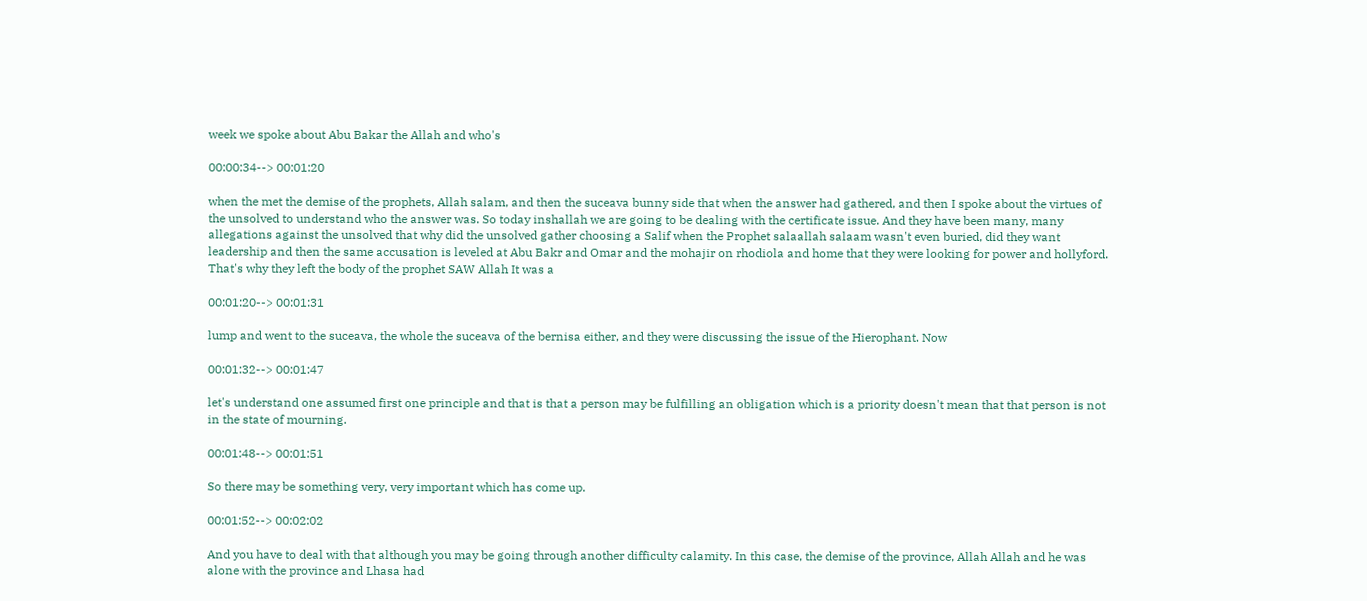week we spoke about Abu Bakar the Allah and who's

00:00:34--> 00:01:20

when the met the demise of the prophets, Allah salam, and then the suceava bunny side that when the answer had gathered, and then I spoke about the virtues of the unsolved to understand who the answer was. So today inshallah we are going to be dealing with the certificate issue. And they have been many, many allegations against the unsolved that why did the unsolved gather choosing a Salif when the Prophet salaallah salaam wasn't even buried, did they want leadership and then the same accusation is leveled at Abu Bakr and Omar and the mohajir on rhodiola and home that they were looking for power and hollyford. That's why they left the body of the prophet SAW Allah It was a

00:01:20--> 00:01:31

lump and went to the suceava, the whole the suceava of the bernisa either, and they were discussing the issue of the Hierophant. Now

00:01:32--> 00:01:47

let's understand one assumed first one principle and that is that a person may be fulfilling an obligation which is a priority doesn't mean that that person is not in the state of mourning.

00:01:48--> 00:01:51

So there may be something very, very important which has come up.

00:01:52--> 00:02:02

And you have to deal with that although you may be going through another difficulty calamity. In this case, the demise of the province, Allah Allah and he was alone with the province and Lhasa had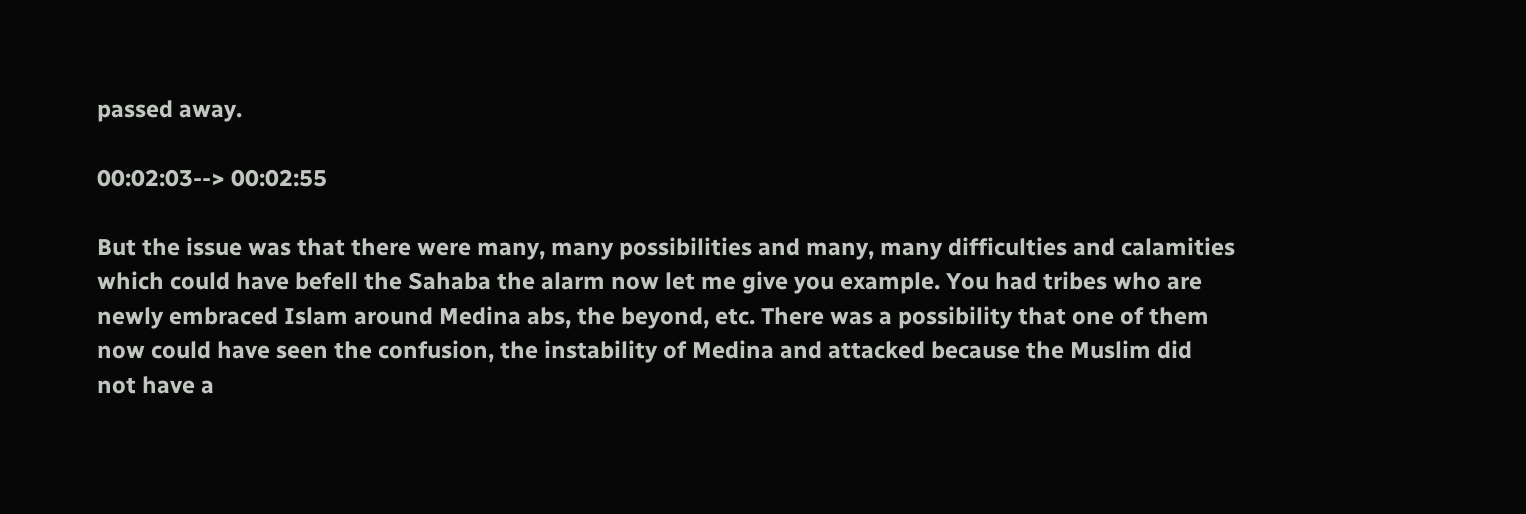passed away.

00:02:03--> 00:02:55

But the issue was that there were many, many possibilities and many, many difficulties and calamities which could have befell the Sahaba the alarm now let me give you example. You had tribes who are newly embraced Islam around Medina abs, the beyond, etc. There was a possibility that one of them now could have seen the confusion, the instability of Medina and attacked because the Muslim did not have a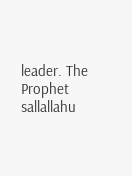leader. The Prophet sallallahu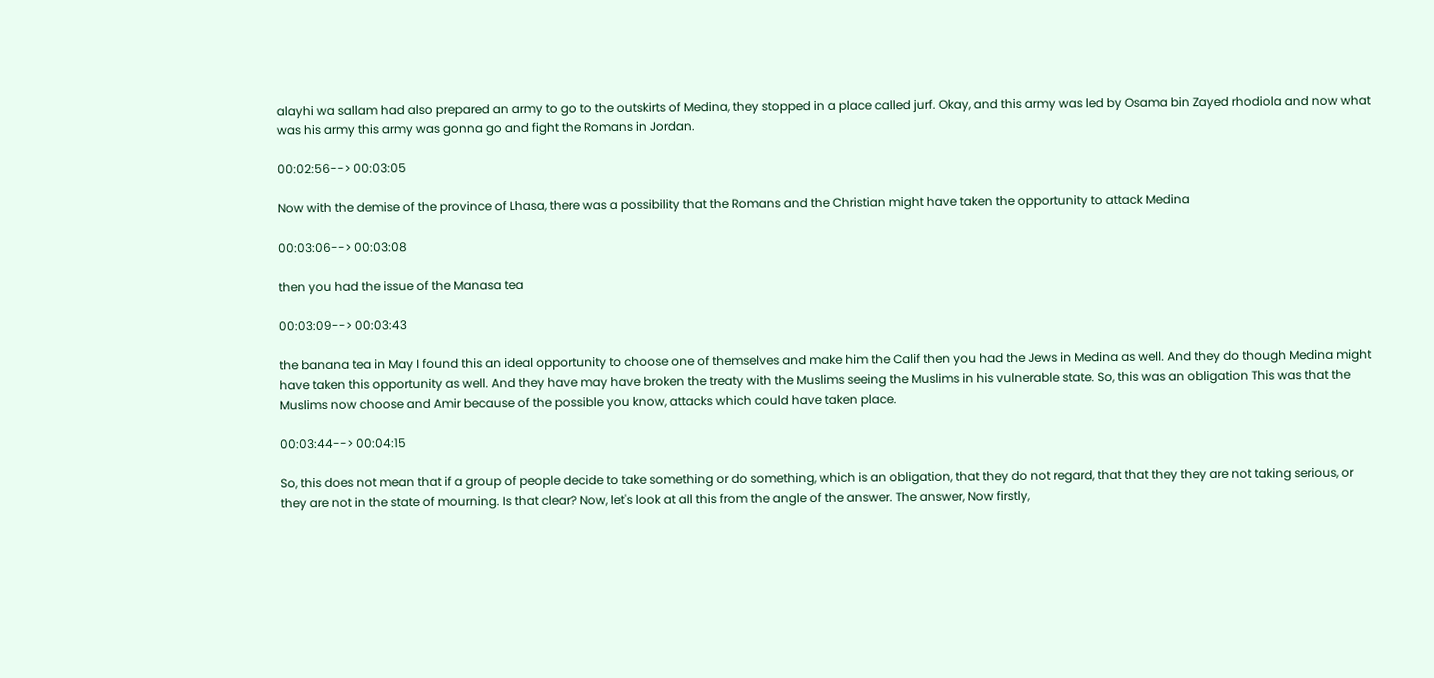alayhi wa sallam had also prepared an army to go to the outskirts of Medina, they stopped in a place called jurf. Okay, and this army was led by Osama bin Zayed rhodiola and now what was his army this army was gonna go and fight the Romans in Jordan.

00:02:56--> 00:03:05

Now with the demise of the province of Lhasa, there was a possibility that the Romans and the Christian might have taken the opportunity to attack Medina

00:03:06--> 00:03:08

then you had the issue of the Manasa tea

00:03:09--> 00:03:43

the banana tea in May I found this an ideal opportunity to choose one of themselves and make him the Calif then you had the Jews in Medina as well. And they do though Medina might have taken this opportunity as well. And they have may have broken the treaty with the Muslims seeing the Muslims in his vulnerable state. So, this was an obligation This was that the Muslims now choose and Amir because of the possible you know, attacks which could have taken place.

00:03:44--> 00:04:15

So, this does not mean that if a group of people decide to take something or do something, which is an obligation, that they do not regard, that that they they are not taking serious, or they are not in the state of mourning. Is that clear? Now, let's look at all this from the angle of the answer. The answer, Now firstly,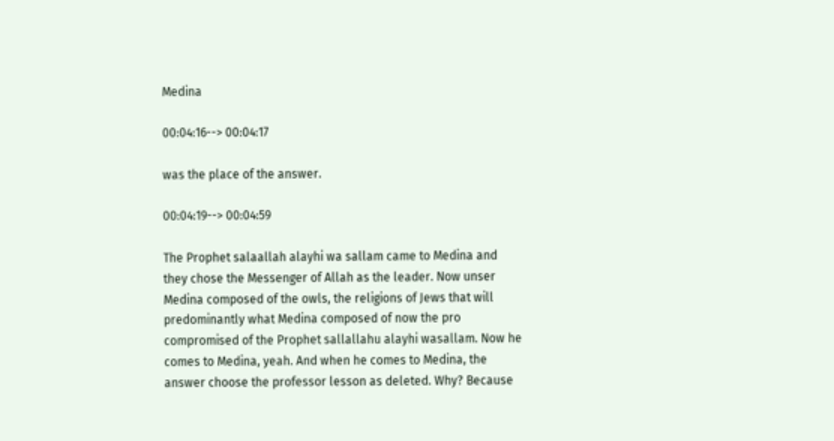Medina

00:04:16--> 00:04:17

was the place of the answer.

00:04:19--> 00:04:59

The Prophet salaallah alayhi wa sallam came to Medina and they chose the Messenger of Allah as the leader. Now unser Medina composed of the owls, the religions of Jews that will predominantly what Medina composed of now the pro compromised of the Prophet sallallahu alayhi wasallam. Now he comes to Medina, yeah. And when he comes to Medina, the answer choose the professor lesson as deleted. Why? Because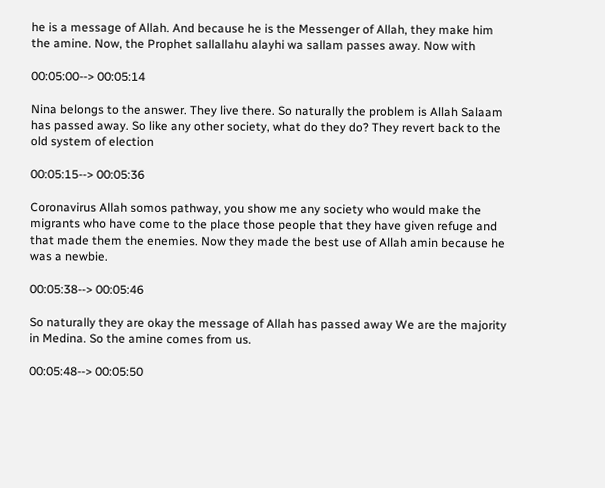he is a message of Allah. And because he is the Messenger of Allah, they make him the amine. Now, the Prophet sallallahu alayhi wa sallam passes away. Now with

00:05:00--> 00:05:14

Nina belongs to the answer. They live there. So naturally the problem is Allah Salaam has passed away. So like any other society, what do they do? They revert back to the old system of election

00:05:15--> 00:05:36

Coronavirus Allah somos pathway, you show me any society who would make the migrants who have come to the place those people that they have given refuge and that made them the enemies. Now they made the best use of Allah amin because he was a newbie.

00:05:38--> 00:05:46

So naturally they are okay the message of Allah has passed away We are the majority in Medina. So the amine comes from us.

00:05:48--> 00:05:50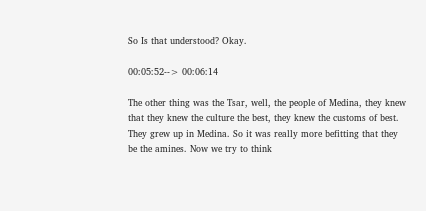So Is that understood? Okay.

00:05:52--> 00:06:14

The other thing was the Tsar, well, the people of Medina, they knew that they knew the culture the best, they knew the customs of best. They grew up in Medina. So it was really more befitting that they be the amines. Now we try to think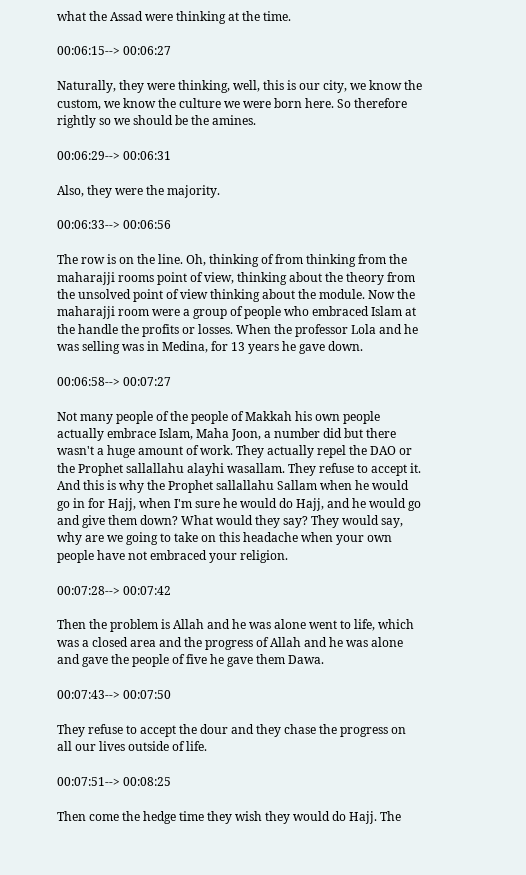what the Assad were thinking at the time.

00:06:15--> 00:06:27

Naturally, they were thinking, well, this is our city, we know the custom, we know the culture we were born here. So therefore rightly so we should be the amines.

00:06:29--> 00:06:31

Also, they were the majority.

00:06:33--> 00:06:56

The row is on the line. Oh, thinking of from thinking from the maharajji rooms point of view, thinking about the theory from the unsolved point of view thinking about the module. Now the maharajji room were a group of people who embraced Islam at the handle the profits or losses. When the professor Lola and he was selling was in Medina, for 13 years he gave down.

00:06:58--> 00:07:27

Not many people of the people of Makkah his own people actually embrace Islam, Maha Joon, a number did but there wasn't a huge amount of work. They actually repel the DAO or the Prophet sallallahu alayhi wasallam. They refuse to accept it. And this is why the Prophet sallallahu Sallam when he would go in for Hajj, when I'm sure he would do Hajj, and he would go and give them down? What would they say? They would say, why are we going to take on this headache when your own people have not embraced your religion.

00:07:28--> 00:07:42

Then the problem is Allah and he was alone went to life, which was a closed area and the progress of Allah and he was alone and gave the people of five he gave them Dawa.

00:07:43--> 00:07:50

They refuse to accept the dour and they chase the progress on all our lives outside of life.

00:07:51--> 00:08:25

Then come the hedge time they wish they would do Hajj. The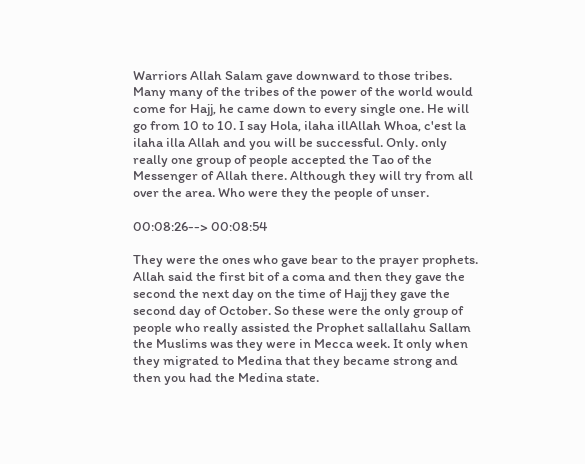Warriors Allah Salam gave downward to those tribes. Many many of the tribes of the power of the world would come for Hajj, he came down to every single one. He will go from 10 to 10. I say Hola, ilaha illAllah Whoa, c'est la ilaha illa Allah and you will be successful. Only. only really one group of people accepted the Tao of the Messenger of Allah there. Although they will try from all over the area. Who were they the people of unser.

00:08:26--> 00:08:54

They were the ones who gave bear to the prayer prophets. Allah said the first bit of a coma and then they gave the second the next day on the time of Hajj they gave the second day of October. So these were the only group of people who really assisted the Prophet sallallahu Sallam the Muslims was they were in Mecca week. It only when they migrated to Medina that they became strong and then you had the Medina state.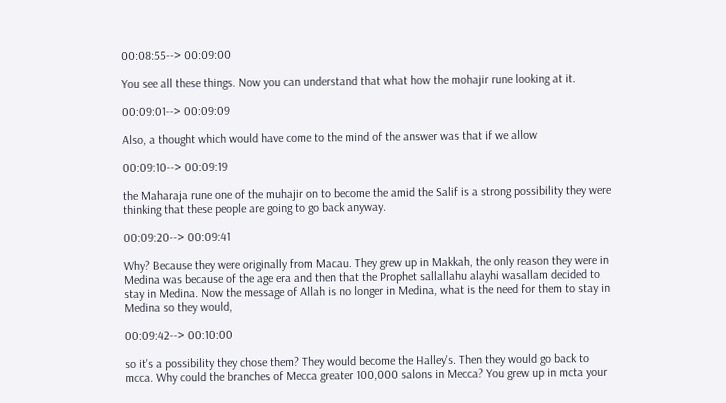00:08:55--> 00:09:00

You see all these things. Now you can understand that what how the mohajir rune looking at it.

00:09:01--> 00:09:09

Also, a thought which would have come to the mind of the answer was that if we allow

00:09:10--> 00:09:19

the Maharaja rune one of the muhajir on to become the amid the Salif is a strong possibility they were thinking that these people are going to go back anyway.

00:09:20--> 00:09:41

Why? Because they were originally from Macau. They grew up in Makkah, the only reason they were in Medina was because of the age era and then that the Prophet sallallahu alayhi wasallam decided to stay in Medina. Now the message of Allah is no longer in Medina, what is the need for them to stay in Medina so they would,

00:09:42--> 00:10:00

so it's a possibility they chose them? They would become the Halley's. Then they would go back to mcca. Why could the branches of Mecca greater 100,000 salons in Mecca? You grew up in mcta your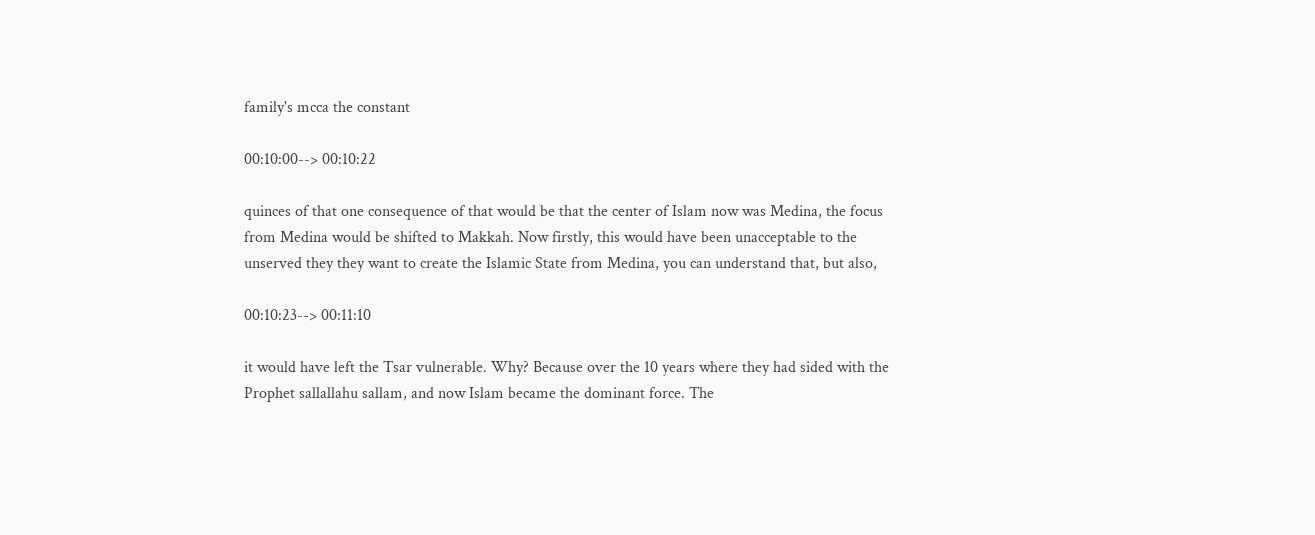family's mcca the constant

00:10:00--> 00:10:22

quinces of that one consequence of that would be that the center of Islam now was Medina, the focus from Medina would be shifted to Makkah. Now firstly, this would have been unacceptable to the unserved they they want to create the Islamic State from Medina, you can understand that, but also,

00:10:23--> 00:11:10

it would have left the Tsar vulnerable. Why? Because over the 10 years where they had sided with the Prophet sallallahu sallam, and now Islam became the dominant force. The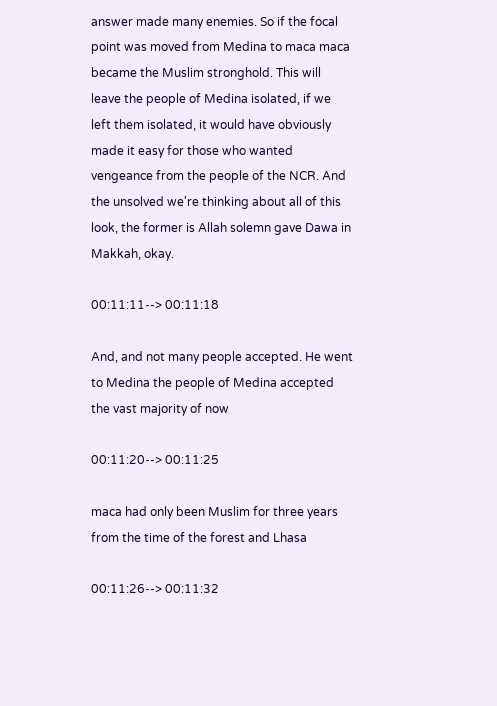answer made many enemies. So if the focal point was moved from Medina to maca maca became the Muslim stronghold. This will leave the people of Medina isolated, if we left them isolated, it would have obviously made it easy for those who wanted vengeance from the people of the NCR. And the unsolved we're thinking about all of this look, the former is Allah solemn gave Dawa in Makkah, okay.

00:11:11--> 00:11:18

And, and not many people accepted. He went to Medina the people of Medina accepted the vast majority of now

00:11:20--> 00:11:25

maca had only been Muslim for three years from the time of the forest and Lhasa

00:11:26--> 00:11:32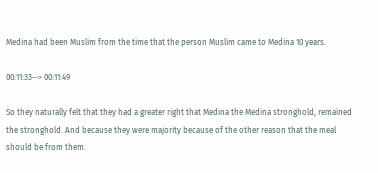Medina had been Muslim from the time that the person Muslim came to Medina 10 years.

00:11:33--> 00:11:49

So they naturally felt that they had a greater right that Medina the Medina stronghold, remained the stronghold. And because they were majority because of the other reason that the meal should be from them.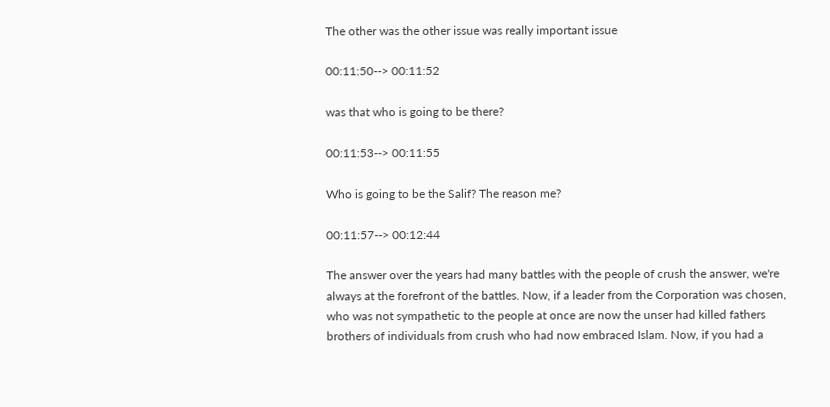The other was the other issue was really important issue

00:11:50--> 00:11:52

was that who is going to be there?

00:11:53--> 00:11:55

Who is going to be the Salif? The reason me?

00:11:57--> 00:12:44

The answer over the years had many battles with the people of crush the answer, we're always at the forefront of the battles. Now, if a leader from the Corporation was chosen, who was not sympathetic to the people at once are now the unser had killed fathers brothers of individuals from crush who had now embraced Islam. Now, if you had a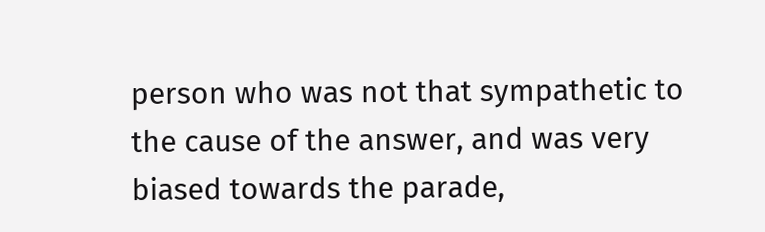person who was not that sympathetic to the cause of the answer, and was very biased towards the parade,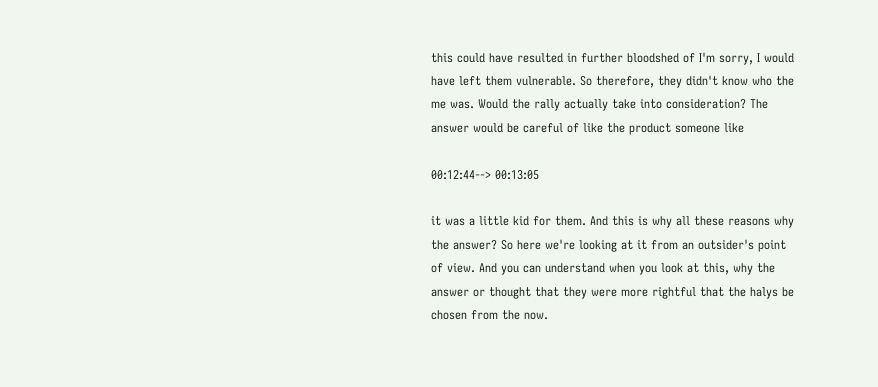this could have resulted in further bloodshed of I'm sorry, I would have left them vulnerable. So therefore, they didn't know who the me was. Would the rally actually take into consideration? The answer would be careful of like the product someone like

00:12:44--> 00:13:05

it was a little kid for them. And this is why all these reasons why the answer? So here we're looking at it from an outsider's point of view. And you can understand when you look at this, why the answer or thought that they were more rightful that the halys be chosen from the now.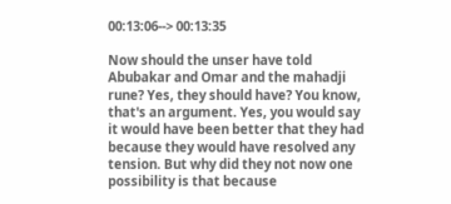00:13:06--> 00:13:35

Now should the unser have told Abubakar and Omar and the mahadji rune? Yes, they should have? You know, that's an argument. Yes, you would say it would have been better that they had because they would have resolved any tension. But why did they not now one possibility is that because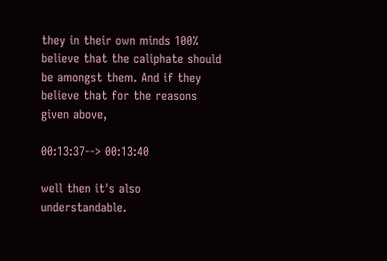they in their own minds 100% believe that the caliphate should be amongst them. And if they believe that for the reasons given above,

00:13:37--> 00:13:40

well then it's also understandable.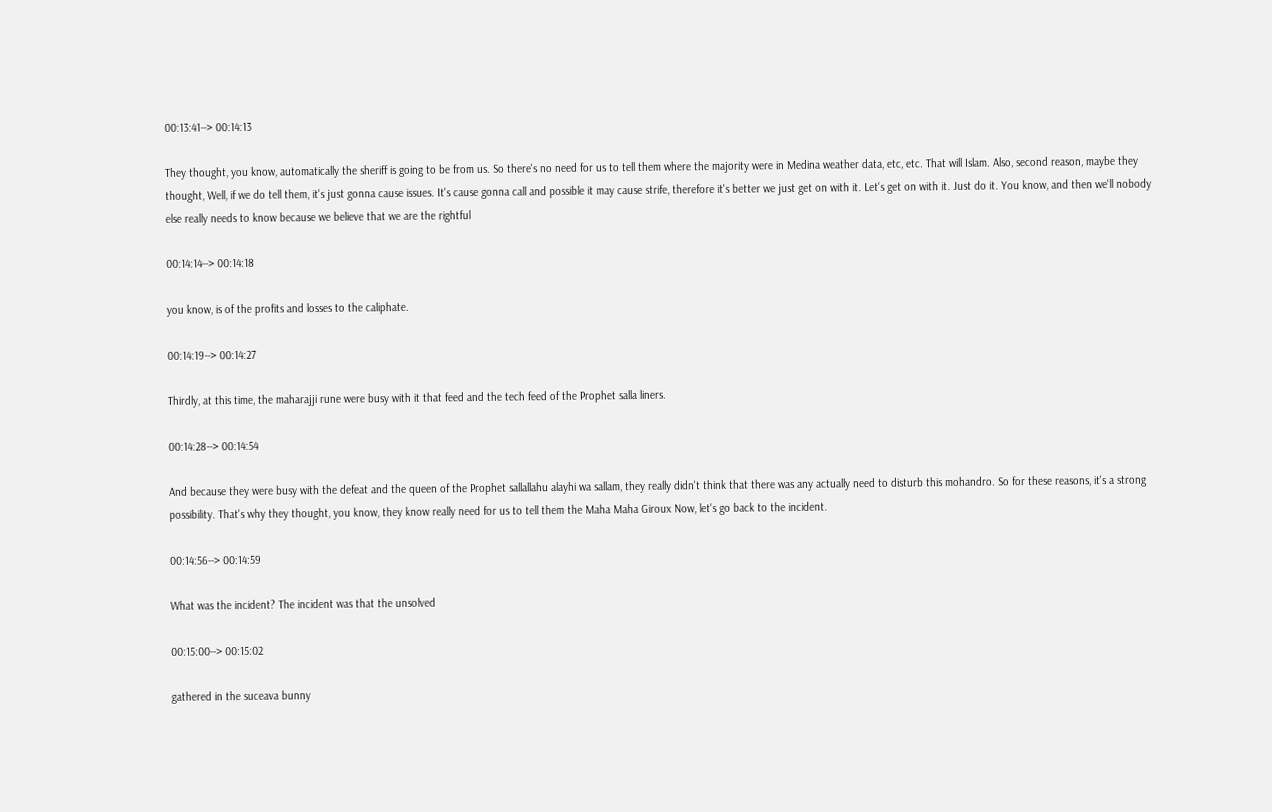00:13:41--> 00:14:13

They thought, you know, automatically the sheriff is going to be from us. So there's no need for us to tell them where the majority were in Medina weather data, etc, etc. That will Islam. Also, second reason, maybe they thought, Well, if we do tell them, it's just gonna cause issues. It's cause gonna call and possible it may cause strife, therefore it's better we just get on with it. Let's get on with it. Just do it. You know, and then we'll nobody else really needs to know because we believe that we are the rightful

00:14:14--> 00:14:18

you know, is of the profits and losses to the caliphate.

00:14:19--> 00:14:27

Thirdly, at this time, the maharajji rune were busy with it that feed and the tech feed of the Prophet salla liners.

00:14:28--> 00:14:54

And because they were busy with the defeat and the queen of the Prophet sallallahu alayhi wa sallam, they really didn't think that there was any actually need to disturb this mohandro. So for these reasons, it's a strong possibility. That's why they thought, you know, they know really need for us to tell them the Maha Maha Giroux Now, let's go back to the incident.

00:14:56--> 00:14:59

What was the incident? The incident was that the unsolved

00:15:00--> 00:15:02

gathered in the suceava bunny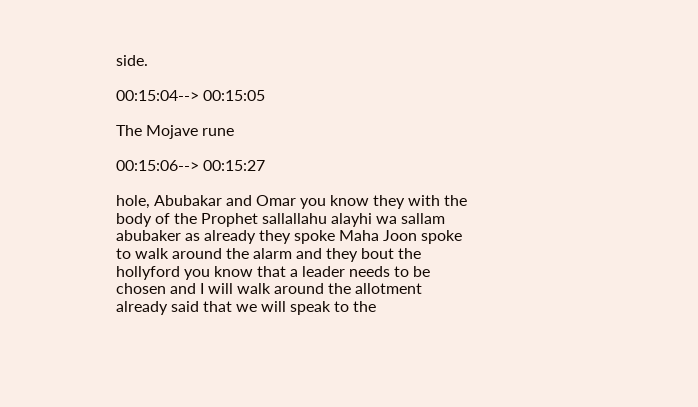side.

00:15:04--> 00:15:05

The Mojave rune

00:15:06--> 00:15:27

hole, Abubakar and Omar you know they with the body of the Prophet sallallahu alayhi wa sallam abubaker as already they spoke Maha Joon spoke to walk around the alarm and they bout the hollyford you know that a leader needs to be chosen and I will walk around the allotment already said that we will speak to the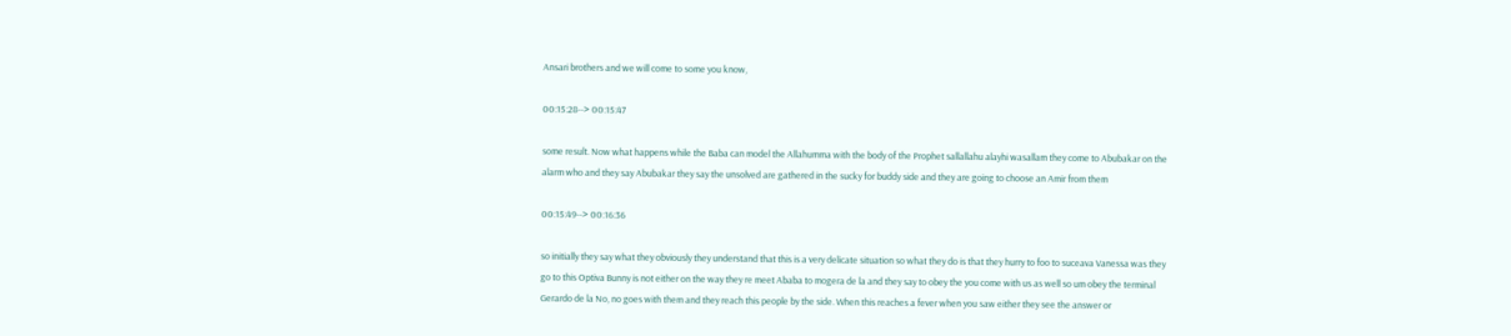Ansari brothers and we will come to some you know,

00:15:28--> 00:15:47

some result. Now what happens while the Baba can model the Allahumma with the body of the Prophet sallallahu alayhi wasallam they come to Abubakar on the alarm who and they say Abubakar they say the unsolved are gathered in the sucky for buddy side and they are going to choose an Amir from them

00:15:49--> 00:16:36

so initially they say what they obviously they understand that this is a very delicate situation so what they do is that they hurry to foo to suceava Vanessa was they go to this Optiva Bunny is not either on the way they re meet Ababa to mogera de la and they say to obey the you come with us as well so um obey the terminal Gerardo de la No, no goes with them and they reach this people by the side. When this reaches a fever when you saw either they see the answer or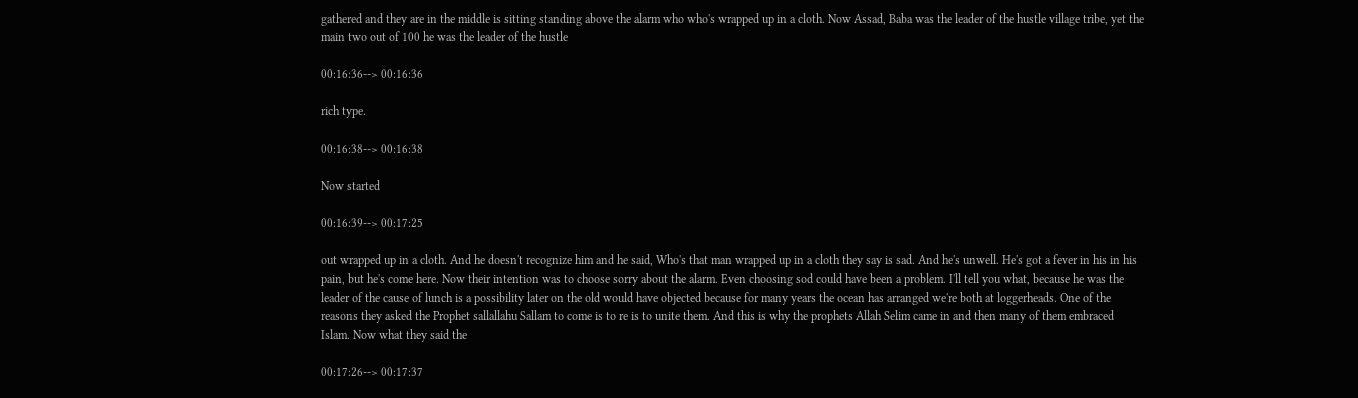gathered and they are in the middle is sitting standing above the alarm who who's wrapped up in a cloth. Now Assad, Baba was the leader of the hustle village tribe, yet the main two out of 100 he was the leader of the hustle

00:16:36--> 00:16:36

rich type.

00:16:38--> 00:16:38

Now started

00:16:39--> 00:17:25

out wrapped up in a cloth. And he doesn't recognize him and he said, Who's that man wrapped up in a cloth they say is sad. And he's unwell. He's got a fever in his in his pain, but he's come here. Now their intention was to choose sorry about the alarm. Even choosing sod could have been a problem. I'll tell you what, because he was the leader of the cause of lunch is a possibility later on the old would have objected because for many years the ocean has arranged we're both at loggerheads. One of the reasons they asked the Prophet sallallahu Sallam to come is to re is to unite them. And this is why the prophets Allah Selim came in and then many of them embraced Islam. Now what they said the

00:17:26--> 00:17:37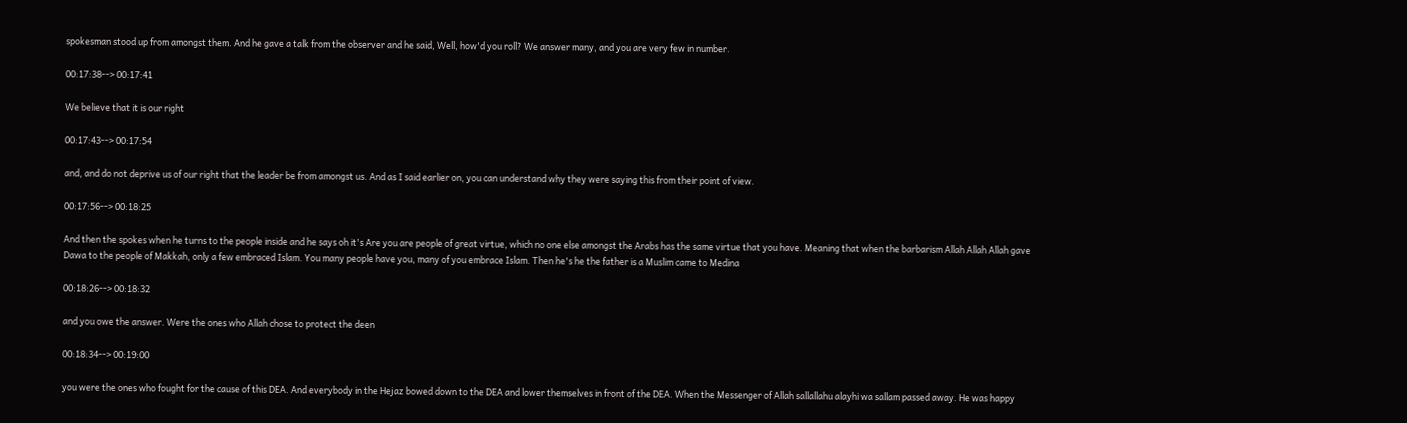spokesman stood up from amongst them. And he gave a talk from the observer and he said, Well, how'd you roll? We answer many, and you are very few in number.

00:17:38--> 00:17:41

We believe that it is our right

00:17:43--> 00:17:54

and, and do not deprive us of our right that the leader be from amongst us. And as I said earlier on, you can understand why they were saying this from their point of view.

00:17:56--> 00:18:25

And then the spokes when he turns to the people inside and he says oh it's Are you are people of great virtue, which no one else amongst the Arabs has the same virtue that you have. Meaning that when the barbarism Allah Allah Allah gave Dawa to the people of Makkah, only a few embraced Islam. You many people have you, many of you embrace Islam. Then he's he the father is a Muslim came to Medina

00:18:26--> 00:18:32

and you owe the answer. Were the ones who Allah chose to protect the deen

00:18:34--> 00:19:00

you were the ones who fought for the cause of this DEA. And everybody in the Hejaz bowed down to the DEA and lower themselves in front of the DEA. When the Messenger of Allah sallallahu alayhi wa sallam passed away. He was happy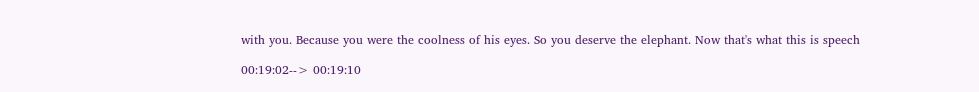with you. Because you were the coolness of his eyes. So you deserve the elephant. Now that's what this is speech

00:19:02--> 00:19:10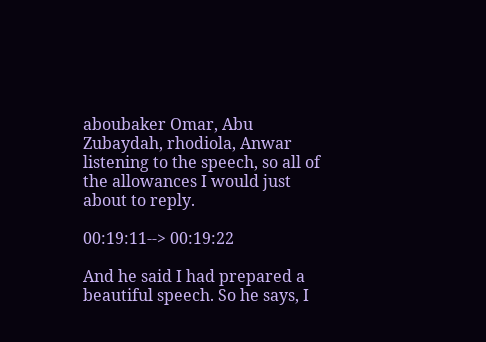aboubaker Omar, Abu Zubaydah, rhodiola, Anwar listening to the speech, so all of the allowances I would just about to reply.

00:19:11--> 00:19:22

And he said I had prepared a beautiful speech. So he says, I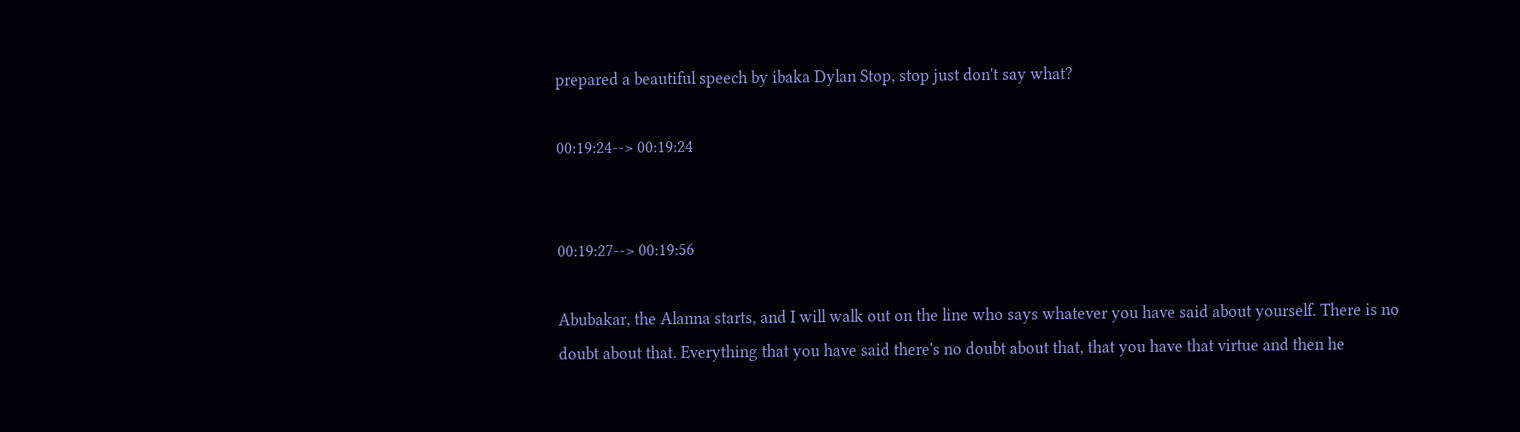prepared a beautiful speech by ibaka Dylan Stop, stop just don't say what?

00:19:24--> 00:19:24


00:19:27--> 00:19:56

Abubakar, the Alanna starts, and I will walk out on the line who says whatever you have said about yourself. There is no doubt about that. Everything that you have said there's no doubt about that, that you have that virtue and then he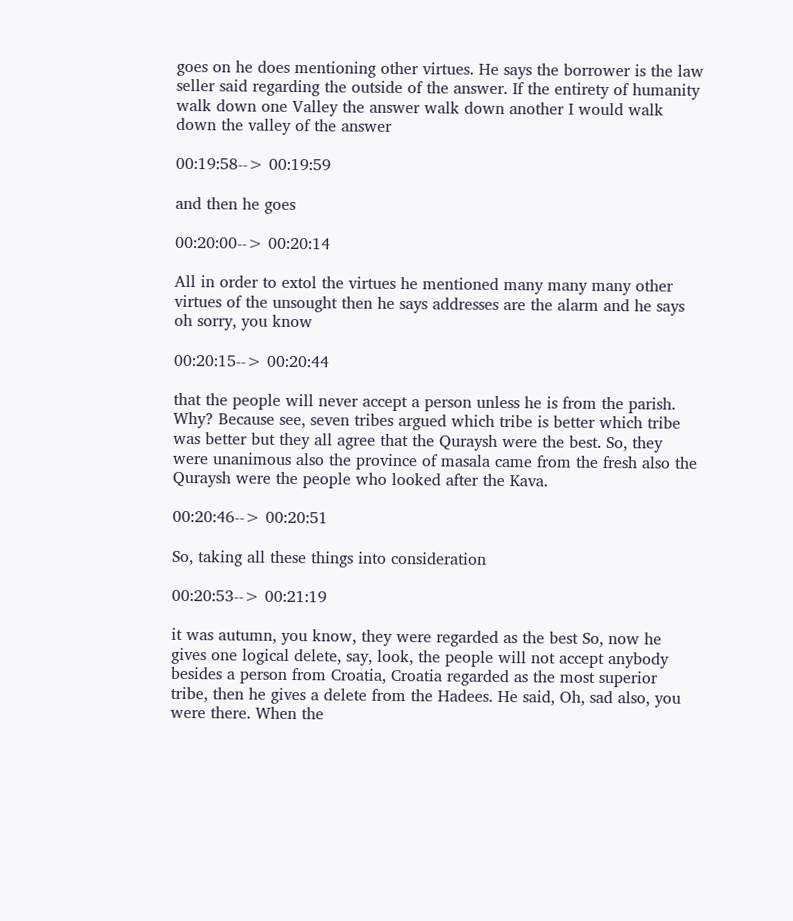goes on he does mentioning other virtues. He says the borrower is the law seller said regarding the outside of the answer. If the entirety of humanity walk down one Valley the answer walk down another I would walk down the valley of the answer

00:19:58--> 00:19:59

and then he goes

00:20:00--> 00:20:14

All in order to extol the virtues he mentioned many many many other virtues of the unsought then he says addresses are the alarm and he says oh sorry, you know

00:20:15--> 00:20:44

that the people will never accept a person unless he is from the parish. Why? Because see, seven tribes argued which tribe is better which tribe was better but they all agree that the Quraysh were the best. So, they were unanimous also the province of masala came from the fresh also the Quraysh were the people who looked after the Kava.

00:20:46--> 00:20:51

So, taking all these things into consideration

00:20:53--> 00:21:19

it was autumn, you know, they were regarded as the best So, now he gives one logical delete, say, look, the people will not accept anybody besides a person from Croatia, Croatia regarded as the most superior tribe, then he gives a delete from the Hadees. He said, Oh, sad also, you were there. When the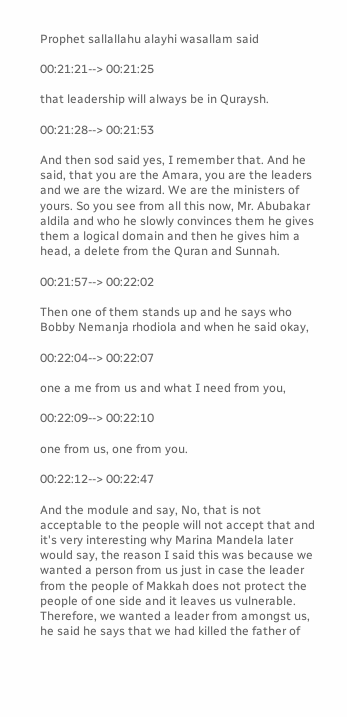Prophet sallallahu alayhi wasallam said

00:21:21--> 00:21:25

that leadership will always be in Quraysh.

00:21:28--> 00:21:53

And then sod said yes, I remember that. And he said, that you are the Amara, you are the leaders and we are the wizard. We are the ministers of yours. So you see from all this now, Mr. Abubakar aldila and who he slowly convinces them he gives them a logical domain and then he gives him a head, a delete from the Quran and Sunnah.

00:21:57--> 00:22:02

Then one of them stands up and he says who Bobby Nemanja rhodiola and when he said okay,

00:22:04--> 00:22:07

one a me from us and what I need from you,

00:22:09--> 00:22:10

one from us, one from you.

00:22:12--> 00:22:47

And the module and say, No, that is not acceptable to the people will not accept that and it's very interesting why Marina Mandela later would say, the reason I said this was because we wanted a person from us just in case the leader from the people of Makkah does not protect the people of one side and it leaves us vulnerable. Therefore, we wanted a leader from amongst us, he said he says that we had killed the father of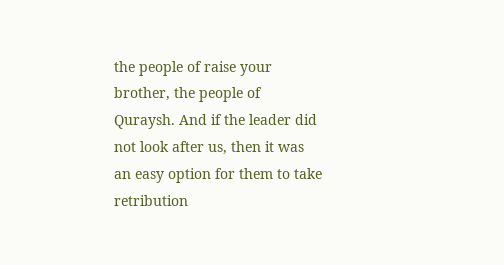the people of raise your brother, the people of Quraysh. And if the leader did not look after us, then it was an easy option for them to take retribution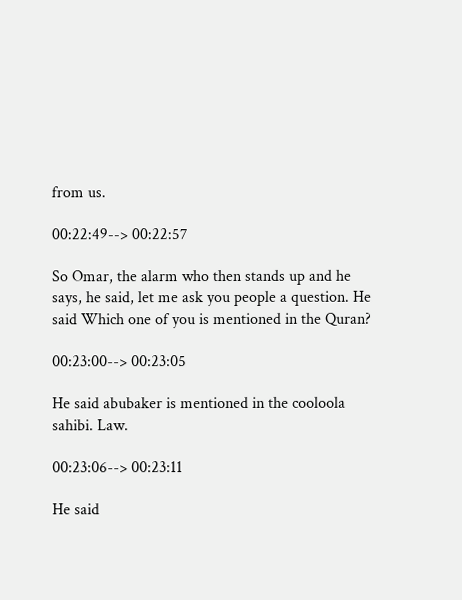from us.

00:22:49--> 00:22:57

So Omar, the alarm who then stands up and he says, he said, let me ask you people a question. He said Which one of you is mentioned in the Quran?

00:23:00--> 00:23:05

He said abubaker is mentioned in the cooloola sahibi. Law.

00:23:06--> 00:23:11

He said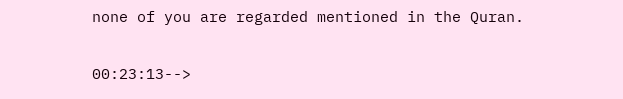none of you are regarded mentioned in the Quran.

00:23:13-->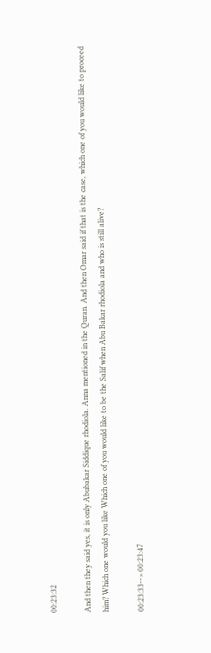00:23:32

And then they said yes, it is only Abubakar Siddique rhodiola. Anna mentioned in the Quran. And then Omar said if that is the case, which one of you would like to proceed him? Which one would you like Which one of you would like to be the Salif when Abu Bakar rhodiola and who is still alive?

00:23:33--> 00:23:47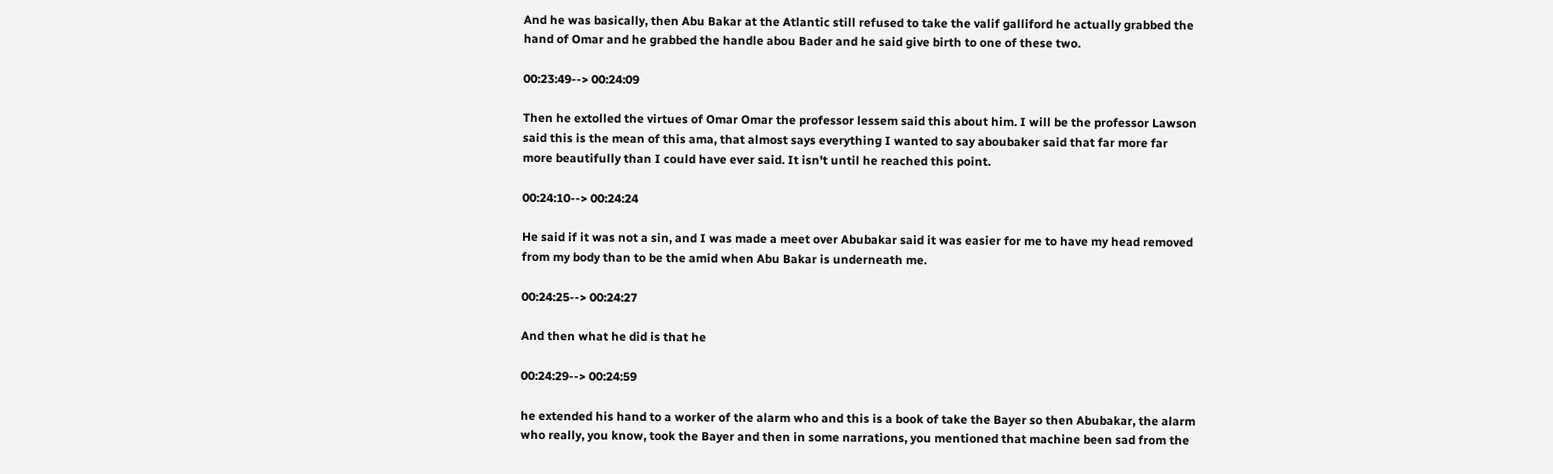And he was basically, then Abu Bakar at the Atlantic still refused to take the valif galliford he actually grabbed the hand of Omar and he grabbed the handle abou Bader and he said give birth to one of these two.

00:23:49--> 00:24:09

Then he extolled the virtues of Omar Omar the professor lessem said this about him. I will be the professor Lawson said this is the mean of this ama, that almost says everything I wanted to say aboubaker said that far more far more beautifully than I could have ever said. It isn't until he reached this point.

00:24:10--> 00:24:24

He said if it was not a sin, and I was made a meet over Abubakar said it was easier for me to have my head removed from my body than to be the amid when Abu Bakar is underneath me.

00:24:25--> 00:24:27

And then what he did is that he

00:24:29--> 00:24:59

he extended his hand to a worker of the alarm who and this is a book of take the Bayer so then Abubakar, the alarm who really, you know, took the Bayer and then in some narrations, you mentioned that machine been sad from the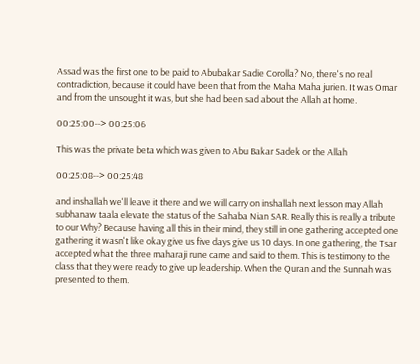Assad was the first one to be paid to Abubakar Sadie Corolla? No, there's no real contradiction, because it could have been that from the Maha Maha jurien. It was Omar and from the unsought it was, but she had been sad about the Allah at home.

00:25:00--> 00:25:06

This was the private beta which was given to Abu Bakar Sadek or the Allah

00:25:08--> 00:25:48

and inshallah we'll leave it there and we will carry on inshallah next lesson may Allah subhanaw taala elevate the status of the Sahaba Nian SAR. Really this is really a tribute to our Why? Because having all this in their mind, they still in one gathering accepted one gathering it wasn't like okay give us five days give us 10 days. In one gathering, the Tsar accepted what the three maharaji rune came and said to them. This is testimony to the class that they were ready to give up leadership. When the Quran and the Sunnah was presented to them.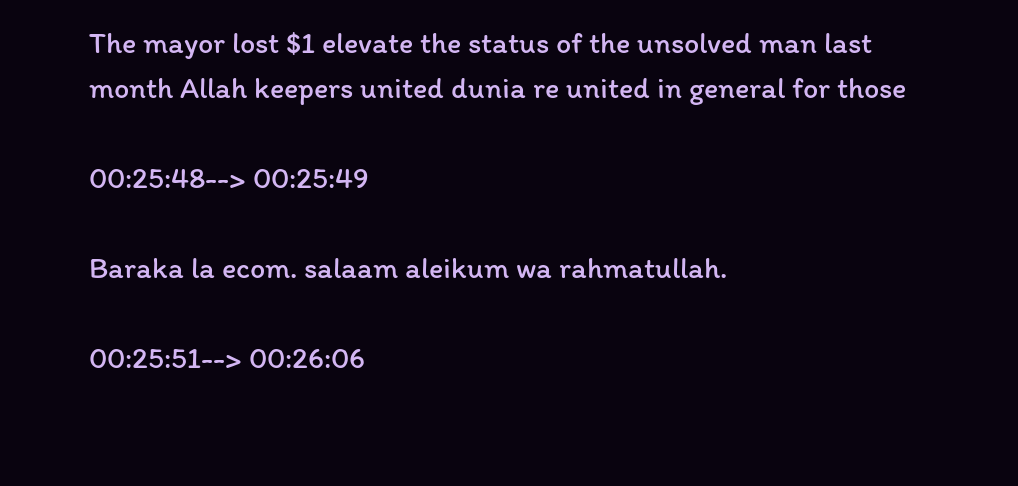The mayor lost $1 elevate the status of the unsolved man last month Allah keepers united dunia re united in general for those

00:25:48--> 00:25:49

Baraka la ecom. salaam aleikum wa rahmatullah.

00:25:51--> 00:26:06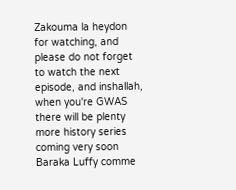Zakouma la heydon for watching, and please do not forget to watch the next episode, and inshallah, when you're GWAS there will be plenty more history series coming very soon Baraka Luffy comme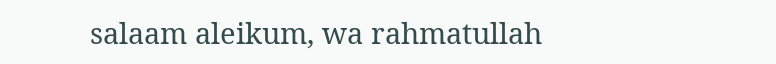salaam aleikum, wa rahmatullah